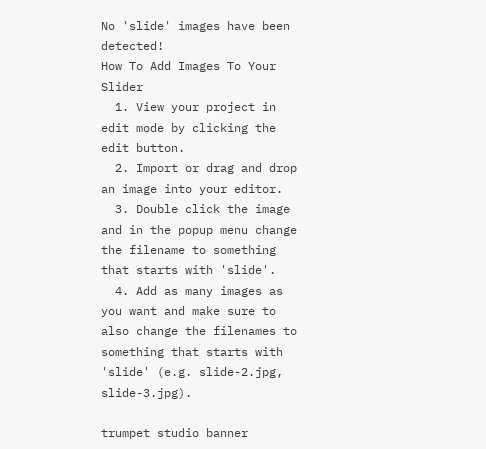No 'slide' images have been detected!
How To Add Images To Your Slider
  1. View your project in edit mode by clicking the edit button.
  2. Import or drag and drop an image into your editor.
  3. Double click the image and in the popup menu change the filename to something that starts with 'slide'.
  4. Add as many images as you want and make sure to also change the filenames to something that starts with 'slide' (e.g. slide-2.jpg, slide-3.jpg).

trumpet studio banner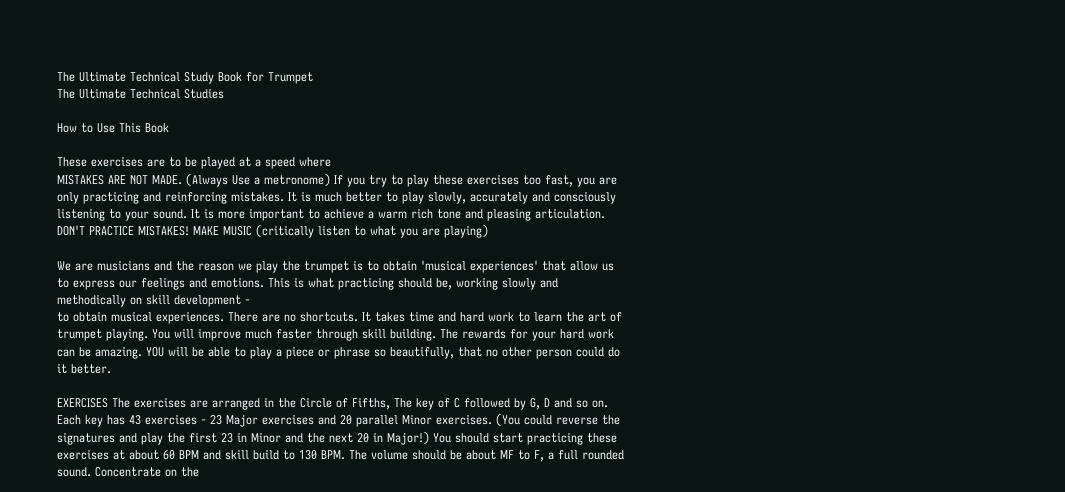The Ultimate Technical Study Book for Trumpet
The Ultimate Technical Studies

How to Use This Book

These exercises are to be played at a speed where
MISTAKES ARE NOT MADE. (Always Use a metronome) If you try to play these exercises too fast, you are only practicing and reinforcing mistakes. It is much better to play slowly, accurately and consciously listening to your sound. It is more important to achieve a warm rich tone and pleasing articulation. DON'T PRACTICE MISTAKES! MAKE MUSIC (critically listen to what you are playing)

We are musicians and the reason we play the trumpet is to obtain 'musical experiences' that allow us to express our feelings and emotions. This is what practicing should be, working slowly and methodically on skill development -
to obtain musical experiences. There are no shortcuts. It takes time and hard work to learn the art of trumpet playing. You will improve much faster through skill building. The rewards for your hard work can be amazing. YOU will be able to play a piece or phrase so beautifully, that no other person could do it better.

EXERCISES The exercises are arranged in the Circle of Fifths, The key of C followed by G, D and so on. Each key has 43 exercises - 23 Major exercises and 20 parallel Minor exercises. (You could reverse the signatures and play the first 23 in Minor and the next 20 in Major!) You should start practicing these exercises at about 60 BPM and skill build to 130 BPM. The volume should be about MF to F, a full rounded sound. Concentrate on the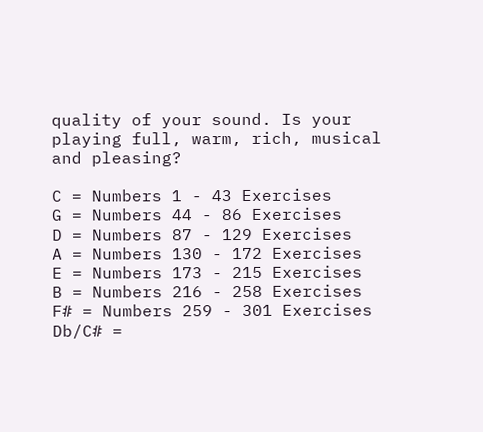quality of your sound. Is your playing full, warm, rich, musical and pleasing?

C = Numbers 1 - 43 Exercises
G = Numbers 44 - 86 Exercises
D = Numbers 87 - 129 Exercises
A = Numbers 130 - 172 Exercises
E = Numbers 173 - 215 Exercises
B = Numbers 216 - 258 Exercises
F# = Numbers 259 - 301 Exercises
Db/C# =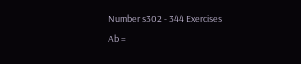Number s302 - 344 Exercises
Ab =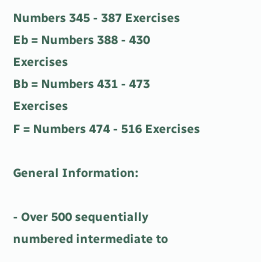Numbers 345 - 387 Exercises
Eb = Numbers 388 - 430 Exercises
Bb = Numbers 431 - 473 Exercises
F = Numbers 474 - 516 Exercises

General Information:

- Over 500 sequentially numbered intermediate to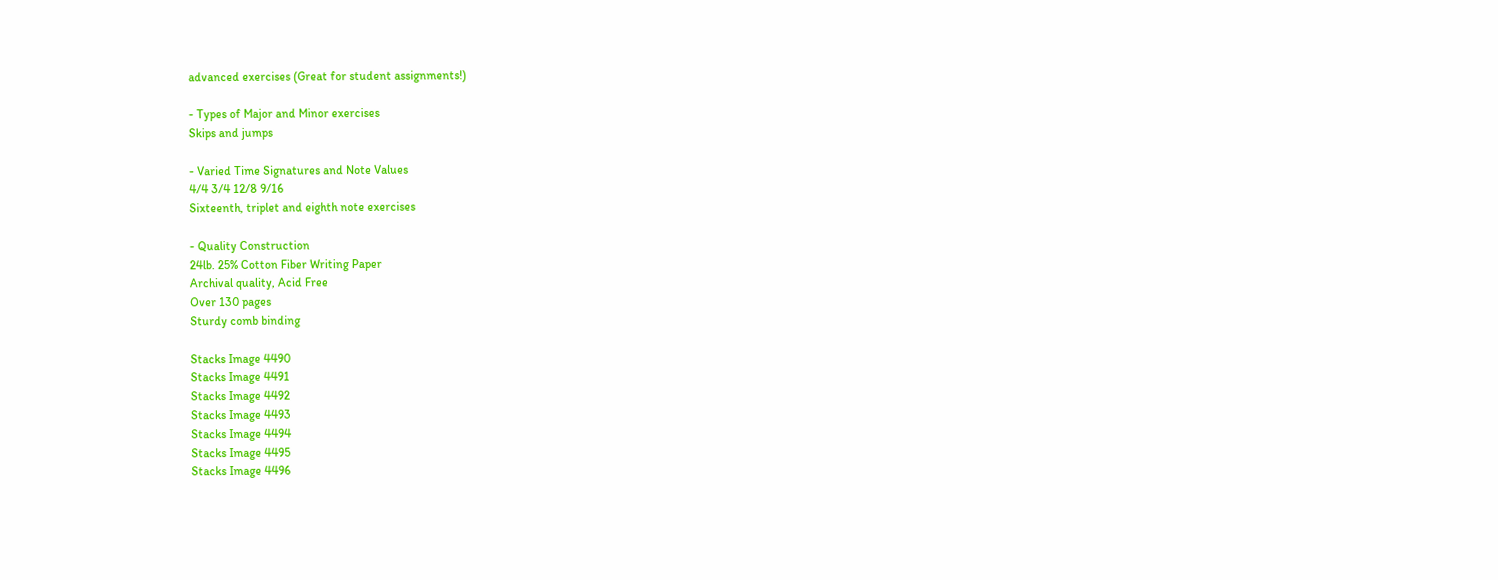advanced exercises (Great for student assignments!)

- Types of Major and Minor exercises
Skips and jumps

- Varied Time Signatures and Note Values
4/4 3/4 12/8 9/16
Sixteenth, triplet and eighth note exercises

- Quality Construction
24lb. 25% Cotton Fiber Writing Paper
Archival quality, Acid Free
Over 130 pages
Sturdy comb binding

Stacks Image 4490
Stacks Image 4491
Stacks Image 4492
Stacks Image 4493
Stacks Image 4494
Stacks Image 4495
Stacks Image 4496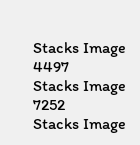Stacks Image 4497
Stacks Image 7252
Stacks Image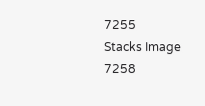7255
Stacks Image 7258